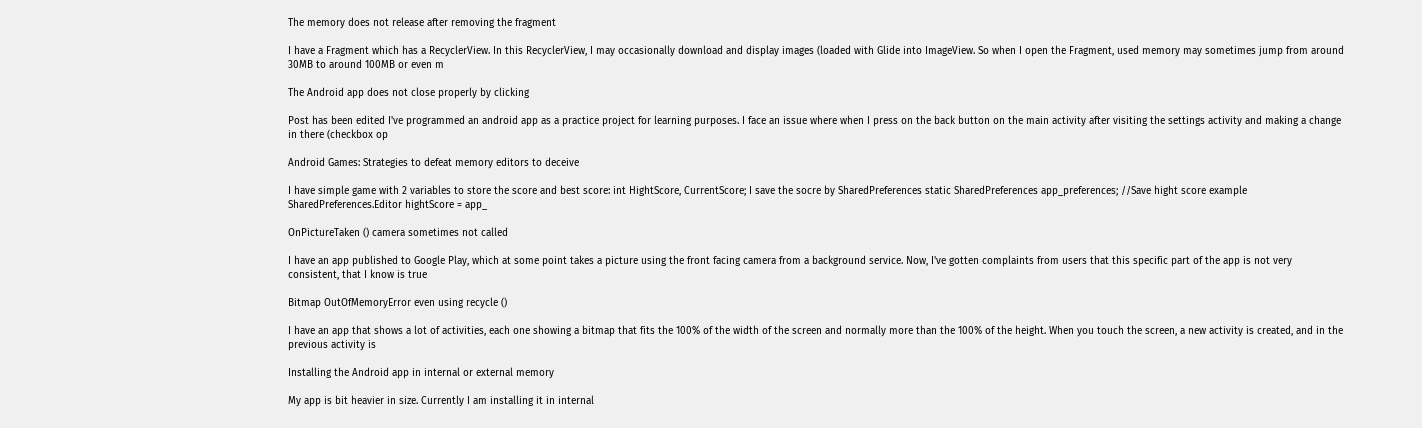The memory does not release after removing the fragment

I have a Fragment which has a RecyclerView. In this RecyclerView, I may occasionally download and display images (loaded with Glide into ImageView. So when I open the Fragment, used memory may sometimes jump from around 30MB to around 100MB or even m

The Android app does not close properly by clicking

Post has been edited I've programmed an android app as a practice project for learning purposes. I face an issue where when I press on the back button on the main activity after visiting the settings activity and making a change in there (checkbox op

Android Games: Strategies to defeat memory editors to deceive

I have simple game with 2 variables to store the score and best score: int HightScore, CurrentScore; I save the socre by SharedPreferences static SharedPreferences app_preferences; //Save hight score example SharedPreferences.Editor hightScore = app_

OnPictureTaken () camera sometimes not called

I have an app published to Google Play, which at some point takes a picture using the front facing camera from a background service. Now, I've gotten complaints from users that this specific part of the app is not very consistent, that I know is true

Bitmap OutOfMemoryError even using recycle ()

I have an app that shows a lot of activities, each one showing a bitmap that fits the 100% of the width of the screen and normally more than the 100% of the height. When you touch the screen, a new activity is created, and in the previous activity is

Installing the Android app in internal or external memory

My app is bit heavier in size. Currently I am installing it in internal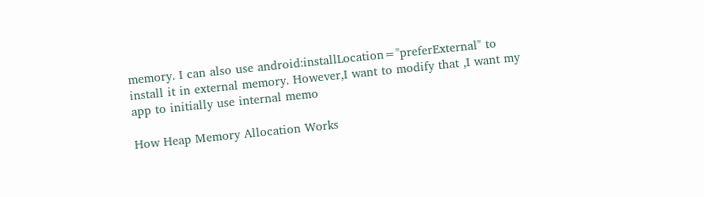memory. I can also use android:installLocation="preferExternal" to install it in external memory. However,I want to modify that ,I want my app to initially use internal memo

How Heap Memory Allocation Works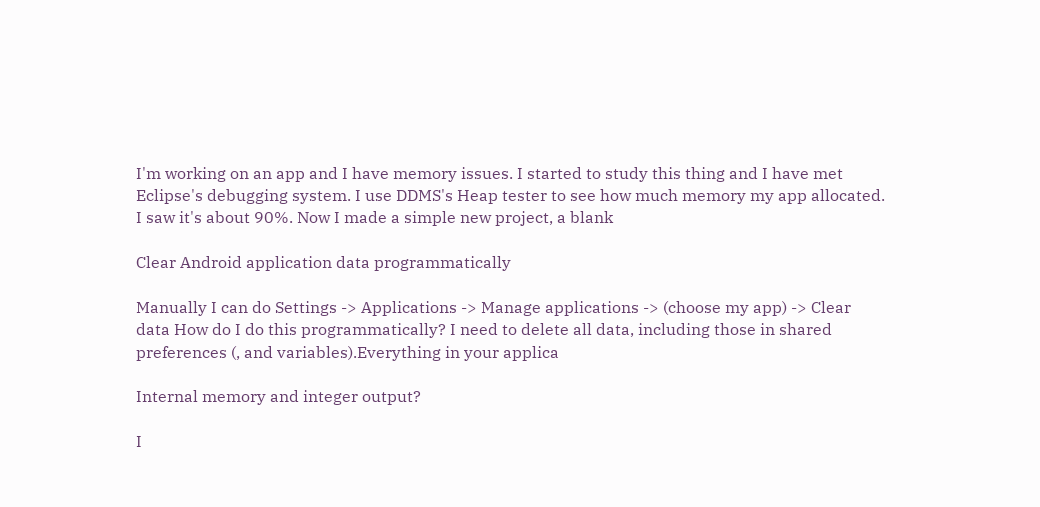I'm working on an app and I have memory issues. I started to study this thing and I have met Eclipse's debugging system. I use DDMS's Heap tester to see how much memory my app allocated. I saw it's about 90%. Now I made a simple new project, a blank

Clear Android application data programmatically

Manually I can do Settings -> Applications -> Manage applications -> (choose my app) -> Clear data How do I do this programmatically? I need to delete all data, including those in shared preferences (, and variables).Everything in your applica

Internal memory and integer output?

I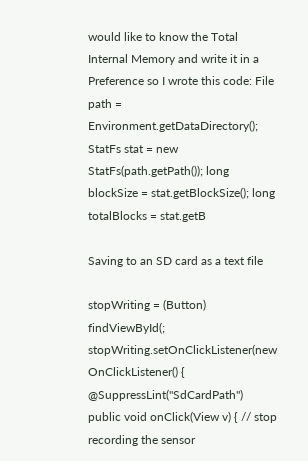would like to know the Total Internal Memory and write it in a Preference so I wrote this code: File path = Environment.getDataDirectory(); StatFs stat = new StatFs(path.getPath()); long blockSize = stat.getBlockSize(); long totalBlocks = stat.getB

Saving to an SD card as a text file

stopWriting = (Button) findViewById(; stopWriting.setOnClickListener(new OnClickListener() { @SuppressLint("SdCardPath") public void onClick(View v) { // stop recording the sensor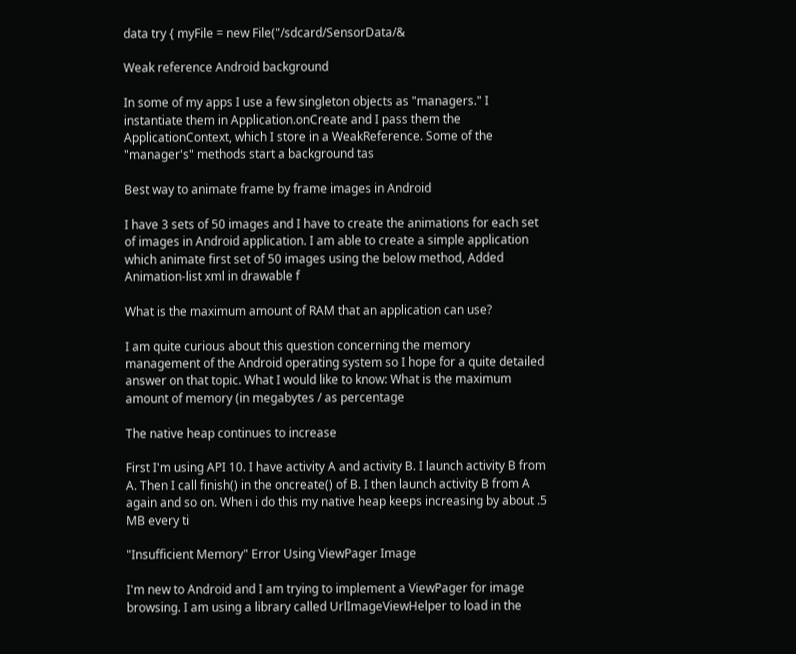data try { myFile = new File("/sdcard/SensorData/&

Weak reference Android background

In some of my apps I use a few singleton objects as "managers." I instantiate them in Application.onCreate and I pass them the ApplicationContext, which I store in a WeakReference. Some of the "manager's" methods start a background tas

Best way to animate frame by frame images in Android

I have 3 sets of 50 images and I have to create the animations for each set of images in Android application. I am able to create a simple application which animate first set of 50 images using the below method, Added Animation-list xml in drawable f

What is the maximum amount of RAM that an application can use?

I am quite curious about this question concerning the memory management of the Android operating system so I hope for a quite detailed answer on that topic. What I would like to know: What is the maximum amount of memory (in megabytes / as percentage

The native heap continues to increase

First I'm using API 10. I have activity A and activity B. I launch activity B from A. Then I call finish() in the oncreate() of B. I then launch activity B from A again and so on. When i do this my native heap keeps increasing by about .5 MB every ti

"Insufficient Memory" Error Using ViewPager Image

I'm new to Android and I am trying to implement a ViewPager for image browsing. I am using a library called UrlImageViewHelper to load in the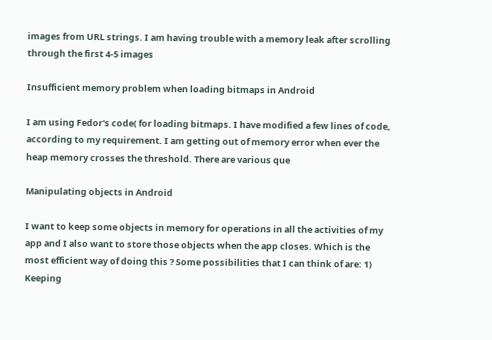images from URL strings. I am having trouble with a memory leak after scrolling through the first 4-5 images

Insufficient memory problem when loading bitmaps in Android

I am using Fedor's code( for loading bitmaps. I have modified a few lines of code, according to my requirement. I am getting out of memory error when ever the heap memory crosses the threshold. There are various que

Manipulating objects in Android

I want to keep some objects in memory for operations in all the activities of my app and I also want to store those objects when the app closes. Which is the most efficient way of doing this ? Some possibilities that I can think of are: 1) Keeping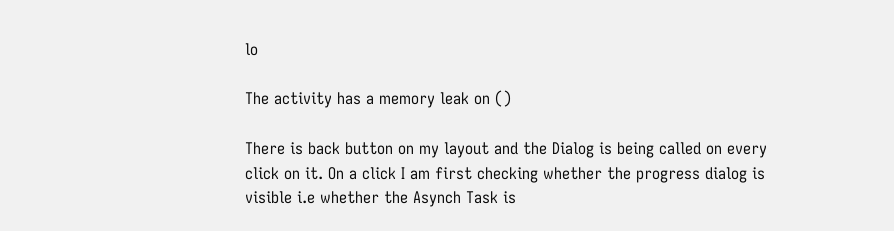lo

The activity has a memory leak on ()

There is back button on my layout and the Dialog is being called on every click on it. On a click I am first checking whether the progress dialog is visible i.e whether the Asynch Task is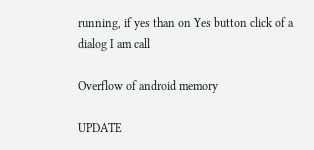running, if yes than on Yes button click of a dialog I am call

Overflow of android memory

UPDATE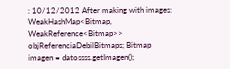: 10/12/2012 After making with images: WeakHashMap<Bitmap, WeakReference<Bitmap>> objReferenciaDebilBitmaps; Bitmap imagen = datossss.getImagen();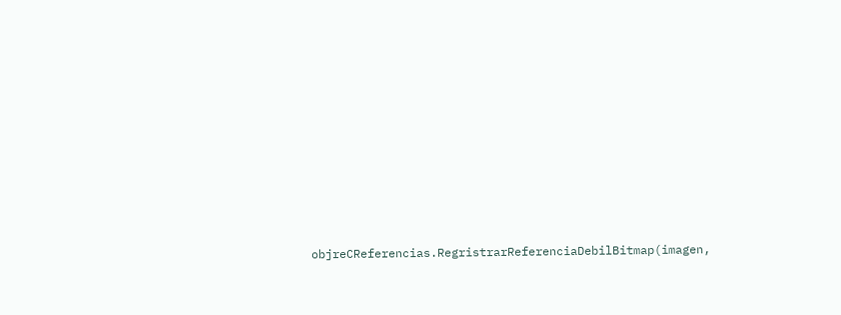objreCReferencias.RegristrarReferenciaDebilBitmap(imagen,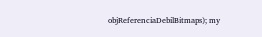objReferenciaDebilBitmaps); my